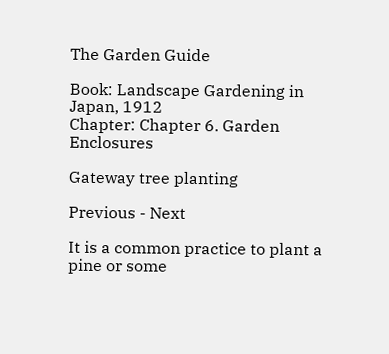The Garden Guide

Book: Landscape Gardening in Japan, 1912
Chapter: Chapter 6. Garden Enclosures

Gateway tree planting

Previous - Next

It is a common practice to plant a pine or some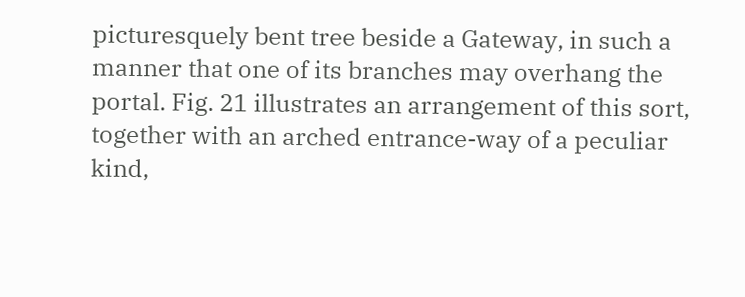picturesquely bent tree beside a Gateway, in such a manner that one of its branches may overhang the portal. Fig. 21 illustrates an arrangement of this sort, together with an arched entrance-way of a peculiar kind,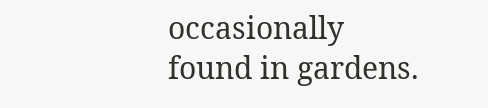occasionally found in gardens.